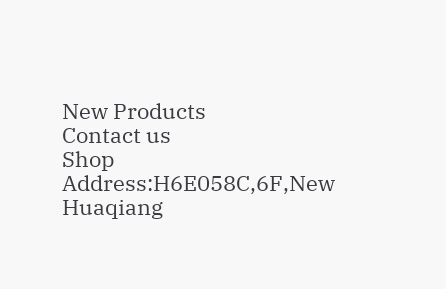New Products
Contact us
Shop Address:H6E058C,6F,New Huaqiang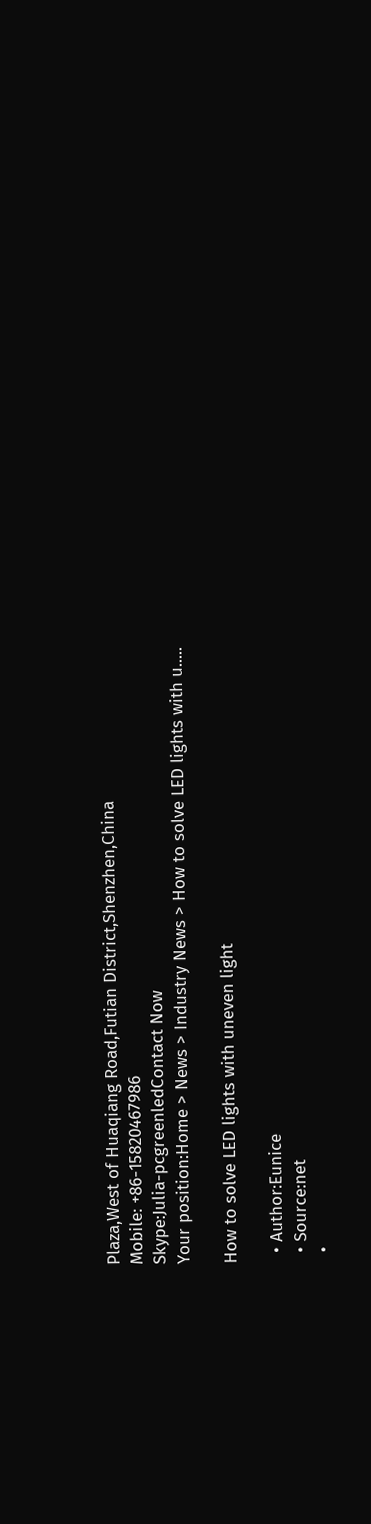Plaza,West of Huaqiang Road,Futian District,Shenzhen,China
Mobile: +86-15820467986
Skype:Julia-pcgreenledContact Now
Your position:Home > News > Industry News > How to solve LED lights with u.....

How to solve LED lights with uneven light

  • Author:Eunice
  • Source:net
  •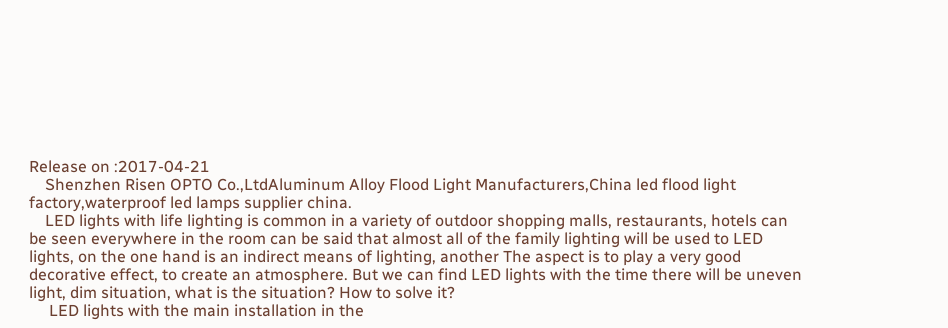Release on :2017-04-21
    Shenzhen Risen OPTO Co.,LtdAluminum Alloy Flood Light Manufacturers,China led flood light factory,waterproof led lamps supplier china.
    LED lights with life lighting is common in a variety of outdoor shopping malls, restaurants, hotels can be seen everywhere in the room can be said that almost all of the family lighting will be used to LED lights, on the one hand is an indirect means of lighting, another The aspect is to play a very good decorative effect, to create an atmosphere. But we can find LED lights with the time there will be uneven light, dim situation, what is the situation? How to solve it?
     LED lights with the main installation in the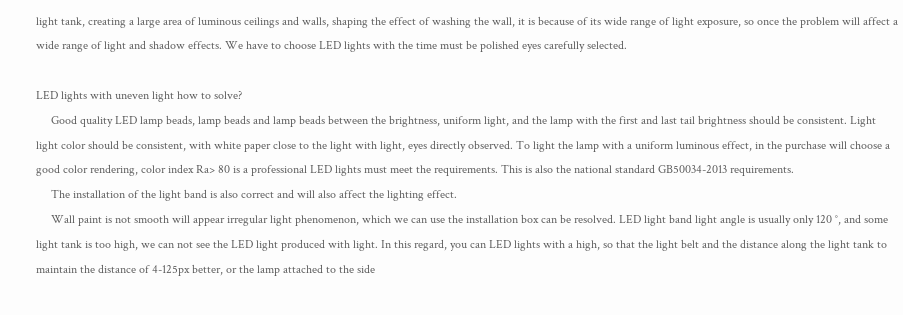light tank, creating a large area of luminous ceilings and walls, shaping the effect of washing the wall, it is because of its wide range of light exposure, so once the problem will affect a wide range of light and shadow effects. We have to choose LED lights with the time must be polished eyes carefully selected.

LED lights with uneven light how to solve?
     Good quality LED lamp beads, lamp beads and lamp beads between the brightness, uniform light, and the lamp with the first and last tail brightness should be consistent. Light light color should be consistent, with white paper close to the light with light, eyes directly observed. To light the lamp with a uniform luminous effect, in the purchase will choose a good color rendering, color index Ra> 80 is a professional LED lights must meet the requirements. This is also the national standard GB50034-2013 requirements.
     The installation of the light band is also correct and will also affect the lighting effect.
     Wall paint is not smooth will appear irregular light phenomenon, which we can use the installation box can be resolved. LED light band light angle is usually only 120 °, and some light tank is too high, we can not see the LED light produced with light. In this regard, you can LED lights with a high, so that the light belt and the distance along the light tank to maintain the distance of 4-125px better, or the lamp attached to the side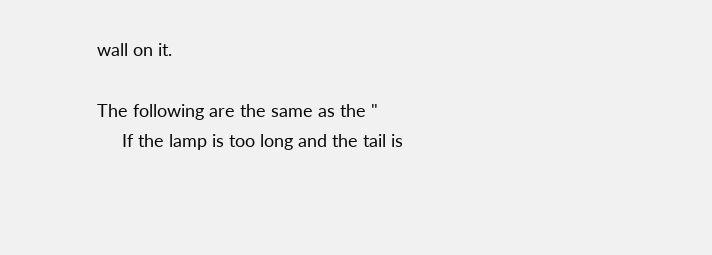wall on it.

The following are the same as the "
     If the lamp is too long and the tail is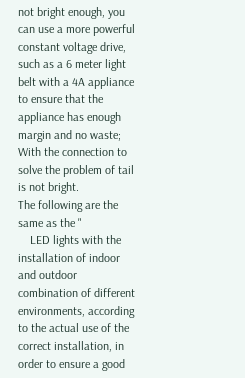not bright enough, you can use a more powerful constant voltage drive, such as a 6 meter light belt with a 4A appliance to ensure that the appliance has enough margin and no waste; With the connection to solve the problem of tail is not bright.
The following are the same as the "
    LED lights with the installation of indoor and outdoor combination of different environments, according to the actual use of the correct installation, in order to ensure a good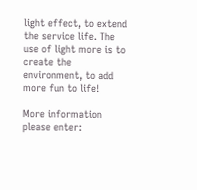light effect, to extend the service life. The use of light more is to create the environment, to add more fun to life!

More information please enter: